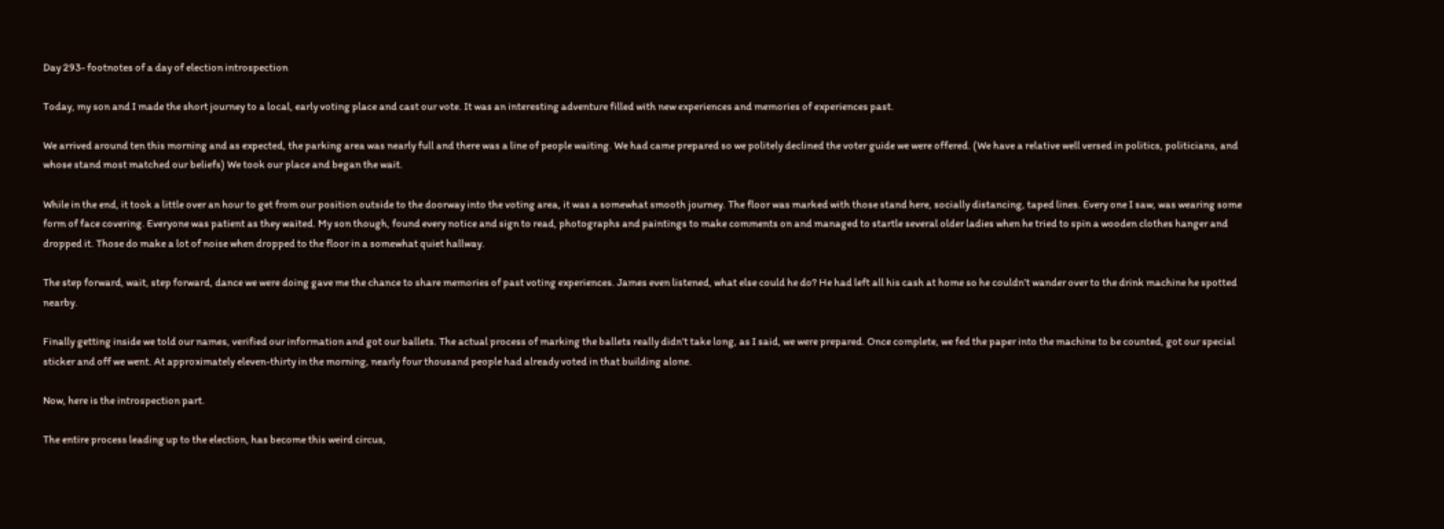Day 293- footnotes of a day of election introspection

Today, my son and I made the short journey to a local, early voting place and cast our vote. It was an interesting adventure filled with new experiences and memories of experiences past.

We arrived around ten this morning and as expected, the parking area was nearly full and there was a line of people waiting. We had came prepared so we politely declined the voter guide we were offered. (We have a relative well versed in politics, politicians, and whose stand most matched our beliefs) We took our place and began the wait.

While in the end, it took a little over an hour to get from our position outside to the doorway into the voting area, it was a somewhat smooth journey. The floor was marked with those stand here, socially distancing, taped lines. Every one I saw, was wearing some form of face covering. Everyone was patient as they waited. My son though, found every notice and sign to read, photographs and paintings to make comments on and managed to startle several older ladies when he tried to spin a wooden clothes hanger and dropped it. Those do make a lot of noise when dropped to the floor in a somewhat quiet hallway.

The step forward, wait, step forward, dance we were doing gave me the chance to share memories of past voting experiences. James even listened, what else could he do? He had left all his cash at home so he couldn’t wander over to the drink machine he spotted nearby.

Finally getting inside we told our names, verified our information and got our ballets. The actual process of marking the ballets really didn’t take long, as I said, we were prepared. Once complete, we fed the paper into the machine to be counted, got our special sticker and off we went. At approximately eleven-thirty in the morning, nearly four thousand people had already voted in that building alone.

Now, here is the introspection part.

The entire process leading up to the election, has become this weird circus,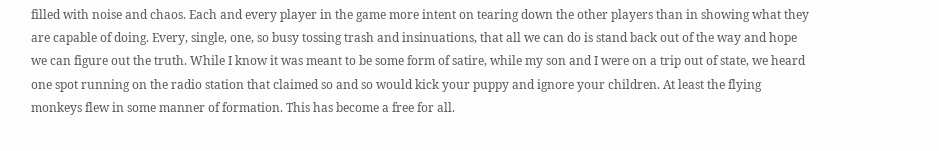filled with noise and chaos. Each and every player in the game more intent on tearing down the other players than in showing what they are capable of doing. Every, single, one, so busy tossing trash and insinuations, that all we can do is stand back out of the way and hope we can figure out the truth. While I know it was meant to be some form of satire, while my son and I were on a trip out of state, we heard one spot running on the radio station that claimed so and so would kick your puppy and ignore your children. At least the flying monkeys flew in some manner of formation. This has become a free for all.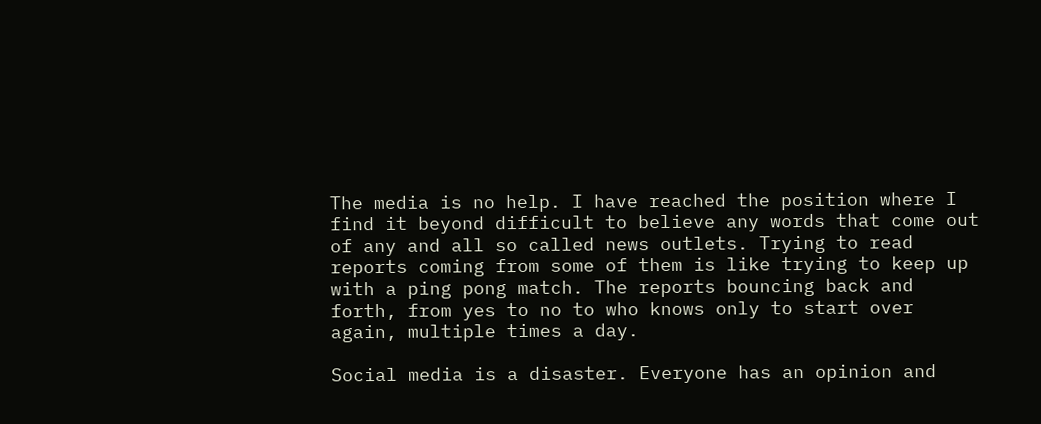The media is no help. I have reached the position where I find it beyond difficult to believe any words that come out of any and all so called news outlets. Trying to read reports coming from some of them is like trying to keep up with a ping pong match. The reports bouncing back and forth, from yes to no to who knows only to start over again, multiple times a day.

Social media is a disaster. Everyone has an opinion and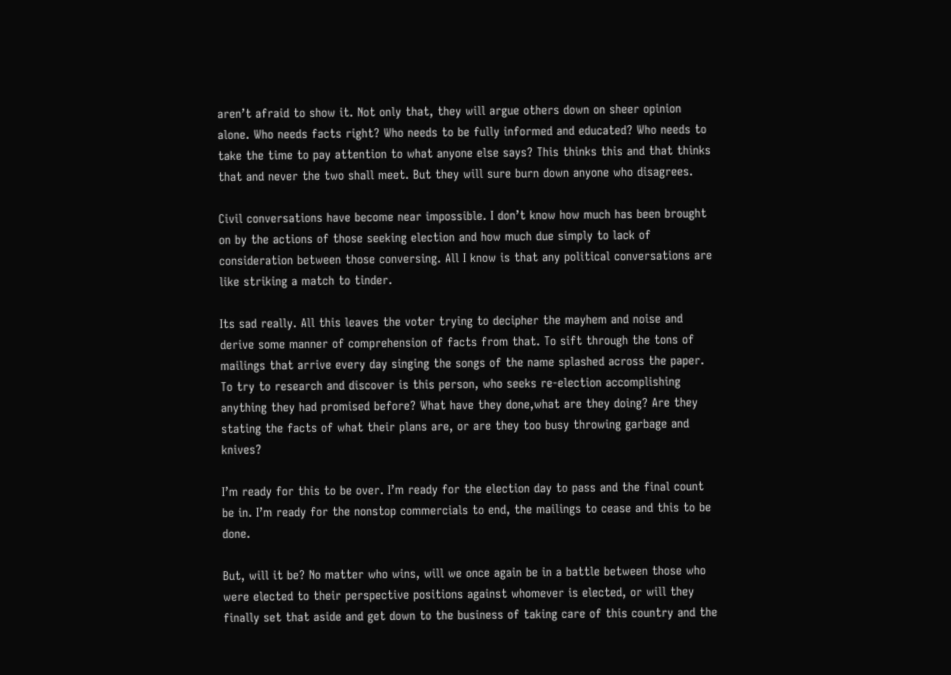aren’t afraid to show it. Not only that, they will argue others down on sheer opinion alone. Who needs facts right? Who needs to be fully informed and educated? Who needs to take the time to pay attention to what anyone else says? This thinks this and that thinks that and never the two shall meet. But they will sure burn down anyone who disagrees.

Civil conversations have become near impossible. I don’t know how much has been brought on by the actions of those seeking election and how much due simply to lack of consideration between those conversing. All I know is that any political conversations are like striking a match to tinder.

Its sad really. All this leaves the voter trying to decipher the mayhem and noise and derive some manner of comprehension of facts from that. To sift through the tons of mailings that arrive every day singing the songs of the name splashed across the paper. To try to research and discover is this person, who seeks re-election accomplishing anything they had promised before? What have they done,what are they doing? Are they stating the facts of what their plans are, or are they too busy throwing garbage and knives?

I’m ready for this to be over. I’m ready for the election day to pass and the final count be in. I’m ready for the nonstop commercials to end, the mailings to cease and this to be done.

But, will it be? No matter who wins, will we once again be in a battle between those who were elected to their perspective positions against whomever is elected, or will they finally set that aside and get down to the business of taking care of this country and the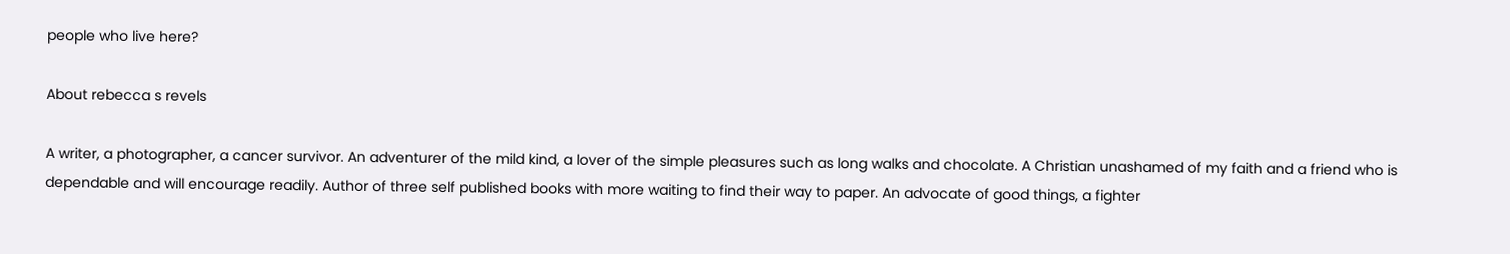people who live here?

About rebecca s revels

A writer, a photographer, a cancer survivor. An adventurer of the mild kind, a lover of the simple pleasures such as long walks and chocolate. A Christian unashamed of my faith and a friend who is dependable and will encourage readily. Author of three self published books with more waiting to find their way to paper. An advocate of good things, a fighter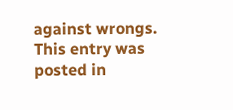against wrongs.
This entry was posted in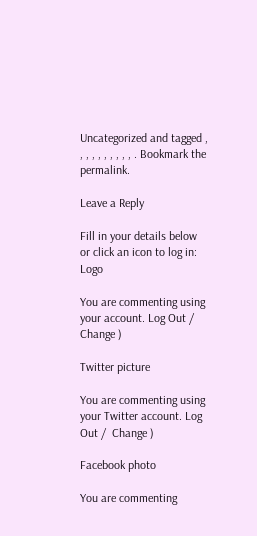Uncategorized and tagged , , , , , , , , , , . Bookmark the permalink.

Leave a Reply

Fill in your details below or click an icon to log in: Logo

You are commenting using your account. Log Out /  Change )

Twitter picture

You are commenting using your Twitter account. Log Out /  Change )

Facebook photo

You are commenting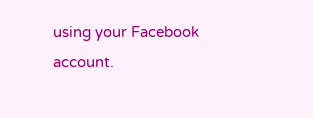using your Facebook account.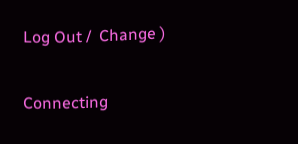Log Out /  Change )

Connecting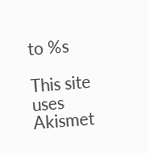to %s

This site uses Akismet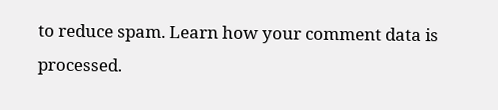to reduce spam. Learn how your comment data is processed.